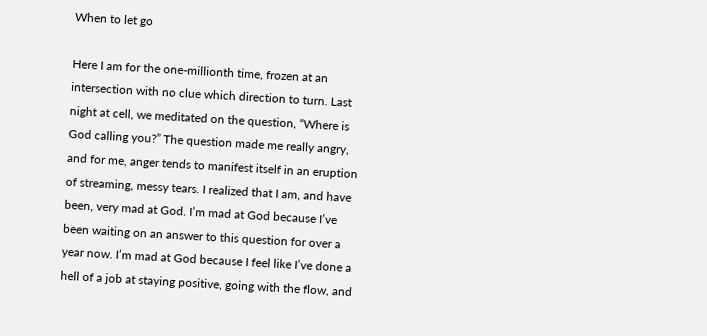When to let go

Here I am for the one-millionth time, frozen at an intersection with no clue which direction to turn. Last night at cell, we meditated on the question, “Where is God calling you?” The question made me really angry, and for me, anger tends to manifest itself in an eruption of streaming, messy tears. I realized that I am, and have been, very mad at God. I’m mad at God because I’ve been waiting on an answer to this question for over a year now. I’m mad at God because I feel like I’ve done a hell of a job at staying positive, going with the flow, and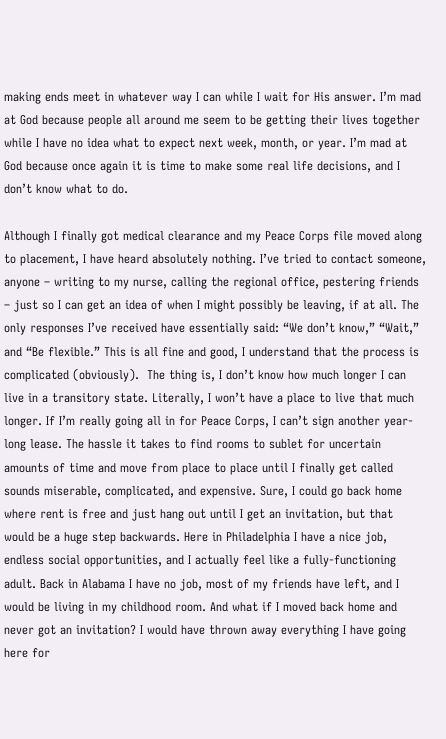making ends meet in whatever way I can while I wait for His answer. I’m mad at God because people all around me seem to be getting their lives together while I have no idea what to expect next week, month, or year. I’m mad at God because once again it is time to make some real life decisions, and I don’t know what to do.

Although I finally got medical clearance and my Peace Corps file moved along to placement, I have heard absolutely nothing. I’ve tried to contact someone, anyone – writing to my nurse, calling the regional office, pestering friends – just so I can get an idea of when I might possibly be leaving, if at all. The only responses I’ve received have essentially said: “We don’t know,” “Wait,” and “Be flexible.” This is all fine and good, I understand that the process is complicated (obviously).  The thing is, I don’t know how much longer I can live in a transitory state. Literally, I won’t have a place to live that much longer. If I’m really going all in for Peace Corps, I can’t sign another year-long lease. The hassle it takes to find rooms to sublet for uncertain amounts of time and move from place to place until I finally get called sounds miserable, complicated, and expensive. Sure, I could go back home where rent is free and just hang out until I get an invitation, but that would be a huge step backwards. Here in Philadelphia I have a nice job, endless social opportunities, and I actually feel like a fully-functioning adult. Back in Alabama I have no job, most of my friends have left, and I would be living in my childhood room. And what if I moved back home and never got an invitation? I would have thrown away everything I have going here for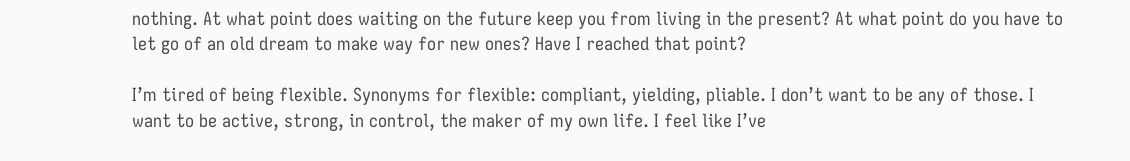nothing. At what point does waiting on the future keep you from living in the present? At what point do you have to let go of an old dream to make way for new ones? Have I reached that point?

I’m tired of being flexible. Synonyms for flexible: compliant, yielding, pliable. I don’t want to be any of those. I want to be active, strong, in control, the maker of my own life. I feel like I’ve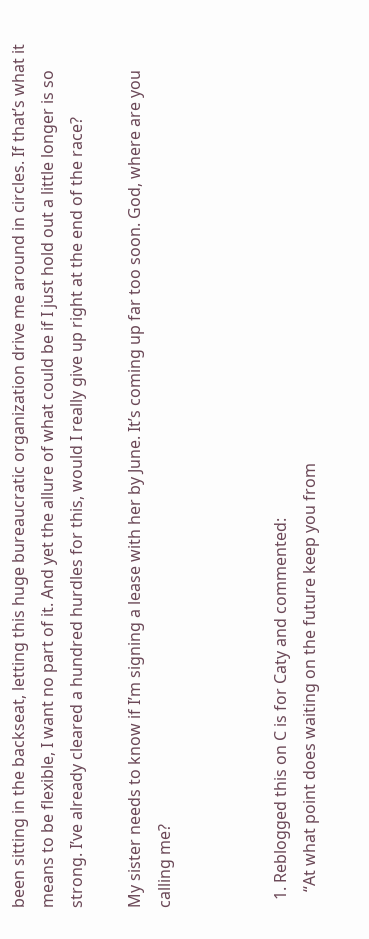been sitting in the backseat, letting this huge bureaucratic organization drive me around in circles. If that’s what it means to be flexible, I want no part of it. And yet the allure of what could be if I just hold out a little longer is so strong. I’ve already cleared a hundred hurdles for this, would I really give up right at the end of the race?

My sister needs to know if I’m signing a lease with her by June. It’s coming up far too soon. God, where are you calling me?



  1. Reblogged this on C is for Caty and commented:
    “At what point does waiting on the future keep you from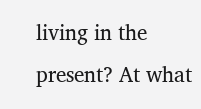living in the present? At what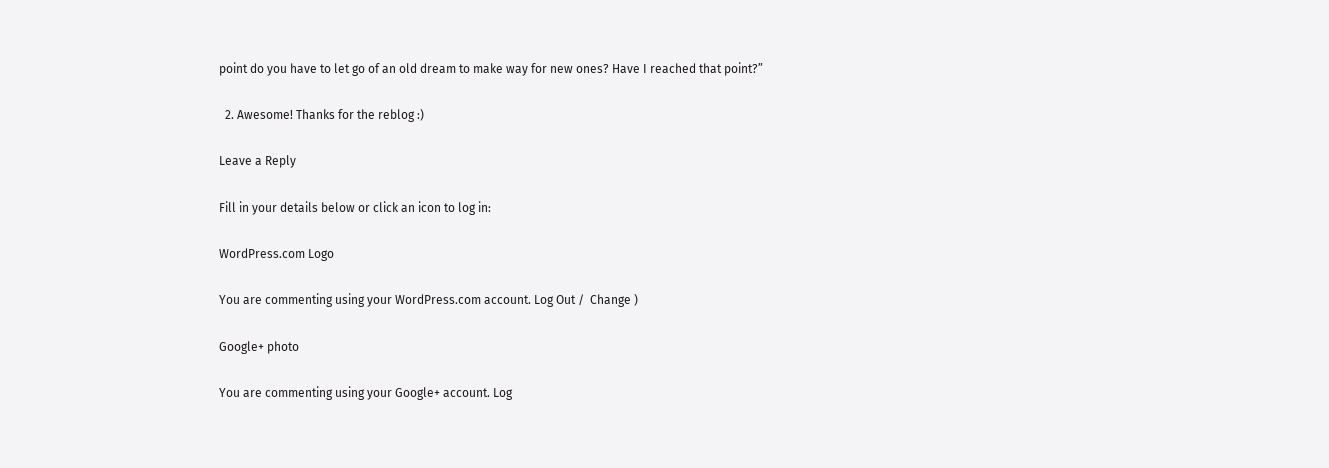point do you have to let go of an old dream to make way for new ones? Have I reached that point?”

  2. Awesome! Thanks for the reblog :)

Leave a Reply

Fill in your details below or click an icon to log in:

WordPress.com Logo

You are commenting using your WordPress.com account. Log Out /  Change )

Google+ photo

You are commenting using your Google+ account. Log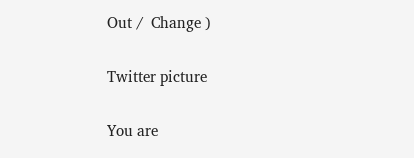Out /  Change )

Twitter picture

You are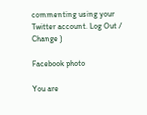commenting using your Twitter account. Log Out /  Change )

Facebook photo

You are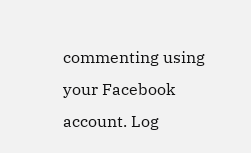commenting using your Facebook account. Log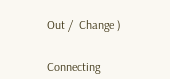Out /  Change )


Connecting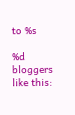to %s

%d bloggers like this: